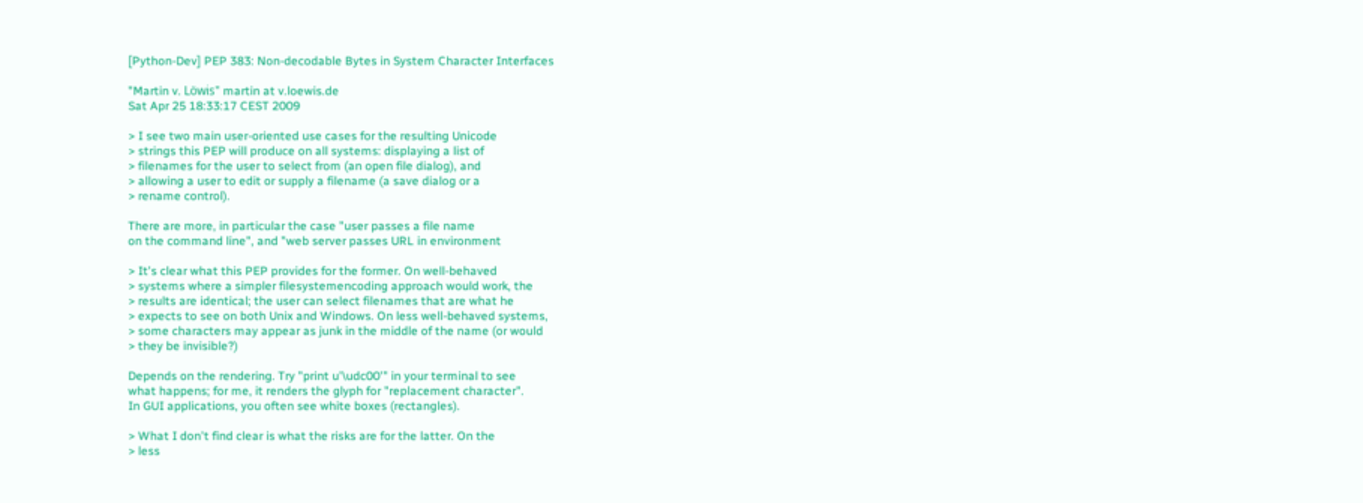[Python-Dev] PEP 383: Non-decodable Bytes in System Character Interfaces

"Martin v. Löwis" martin at v.loewis.de
Sat Apr 25 18:33:17 CEST 2009

> I see two main user-oriented use cases for the resulting Unicode
> strings this PEP will produce on all systems: displaying a list of
> filenames for the user to select from (an open file dialog), and
> allowing a user to edit or supply a filename (a save dialog or a
> rename control).

There are more, in particular the case "user passes a file name
on the command line", and "web server passes URL in environment

> It's clear what this PEP provides for the former. On well-behaved
> systems where a simpler filesystemencoding approach would work, the
> results are identical; the user can select filenames that are what he
> expects to see on both Unix and Windows. On less well-behaved systems,
> some characters may appear as junk in the middle of the name (or would
> they be invisible?)

Depends on the rendering. Try "print u'\udc00'" in your terminal to see
what happens; for me, it renders the glyph for "replacement character".
In GUI applications, you often see white boxes (rectangles).

> What I don't find clear is what the risks are for the latter. On the
> less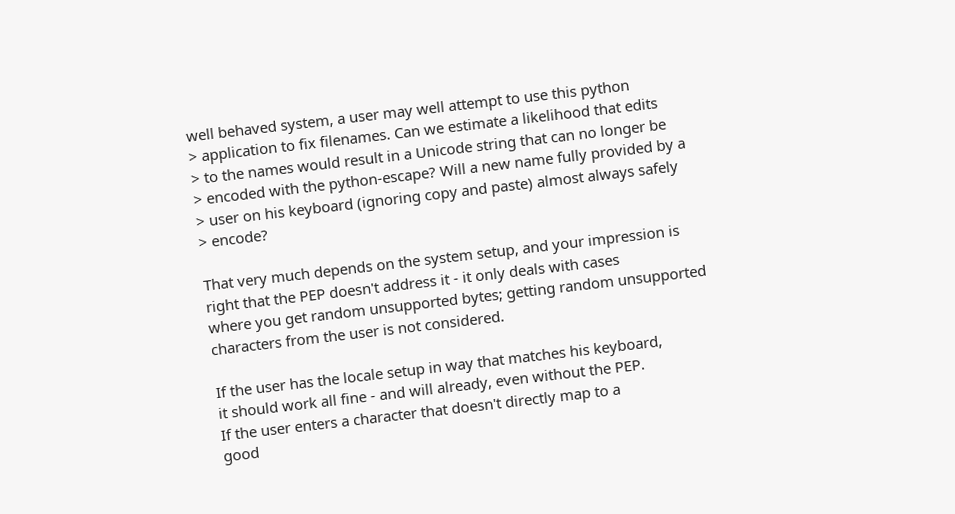well behaved system, a user may well attempt to use this python
> application to fix filenames. Can we estimate a likelihood that edits
> to the names would result in a Unicode string that can no longer be
> encoded with the python-escape? Will a new name fully provided by a
> user on his keyboard (ignoring copy and paste) almost always safely
> encode?

That very much depends on the system setup, and your impression is
right that the PEP doesn't address it - it only deals with cases
where you get random unsupported bytes; getting random unsupported
characters from the user is not considered.

If the user has the locale setup in way that matches his keyboard,
it should work all fine - and will already, even without the PEP.
If the user enters a character that doesn't directly map to a
good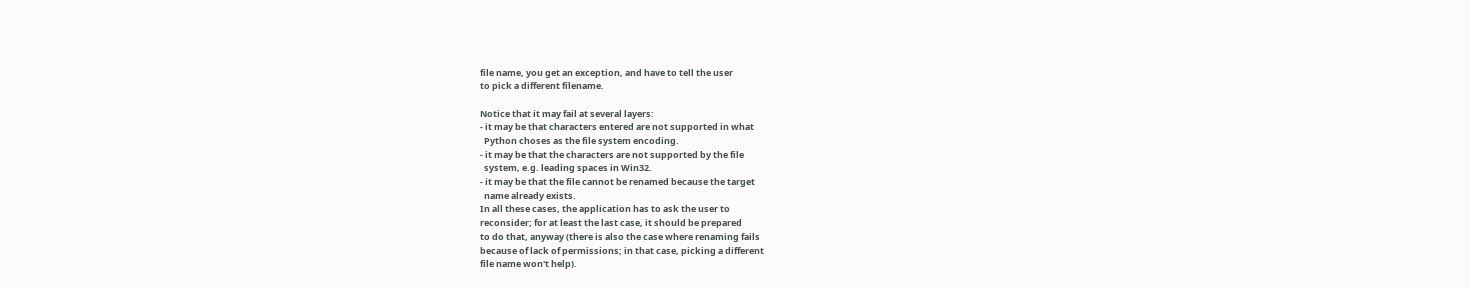file name, you get an exception, and have to tell the user
to pick a different filename.

Notice that it may fail at several layers:
- it may be that characters entered are not supported in what
  Python choses as the file system encoding.
- it may be that the characters are not supported by the file
  system, e.g. leading spaces in Win32.
- it may be that the file cannot be renamed because the target
  name already exists.
In all these cases, the application has to ask the user to
reconsider; for at least the last case, it should be prepared
to do that, anyway (there is also the case where renaming fails
because of lack of permissions; in that case, picking a different
file name won't help).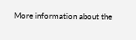More information about the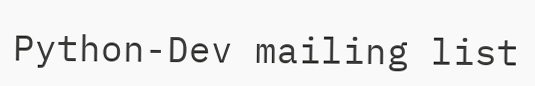Python-Dev mailing list